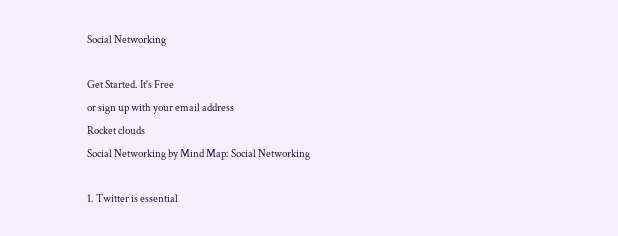Social Networking

Get Started. It's Free
or sign up with your email address
Rocket clouds
Social Networking by Mind Map: Social Networking

1. Twitter is essential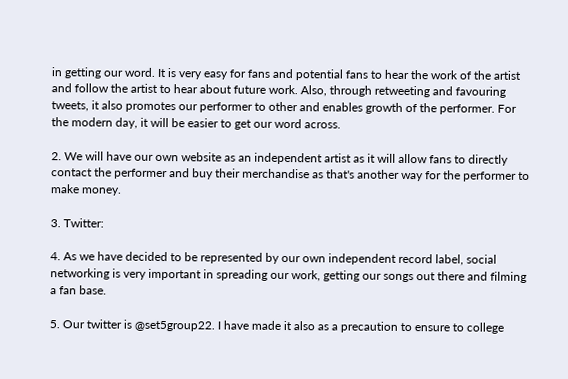in getting our word. It is very easy for fans and potential fans to hear the work of the artist and follow the artist to hear about future work. Also, through retweeting and favouring tweets, it also promotes our performer to other and enables growth of the performer. For the modern day, it will be easier to get our word across.

2. We will have our own website as an independent artist as it will allow fans to directly contact the performer and buy their merchandise as that's another way for the performer to make money.

3. Twitter:

4. As we have decided to be represented by our own independent record label, social networking is very important in spreading our work, getting our songs out there and filming a fan base.

5. Our twitter is @set5group22. I have made it also as a precaution to ensure to college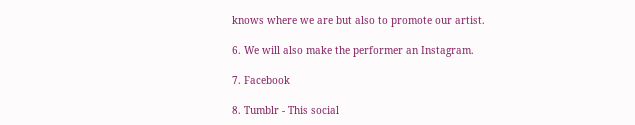knows where we are but also to promote our artist.

6. We will also make the performer an Instagram.

7. Facebook

8. Tumblr - This social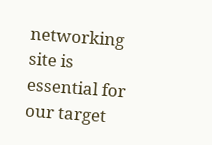networking site is essential for our target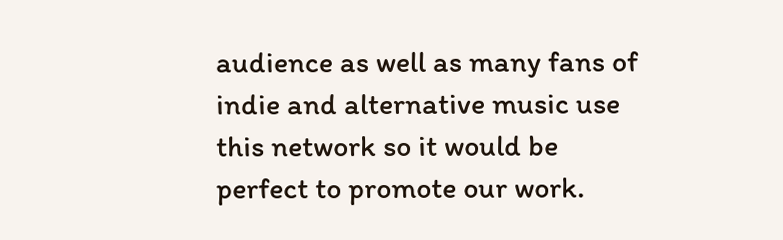audience as well as many fans of indie and alternative music use this network so it would be perfect to promote our work.